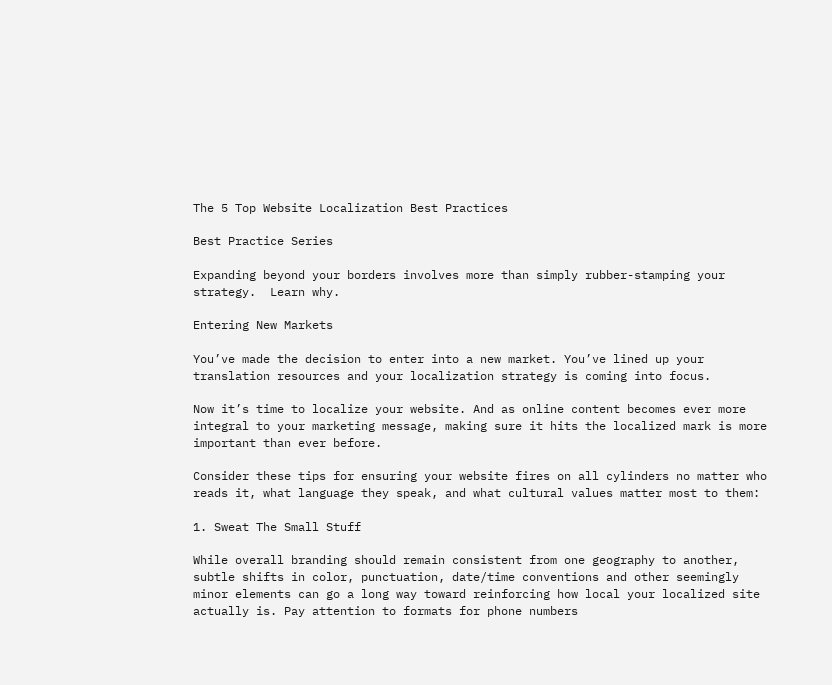The 5 Top Website Localization Best Practices

Best Practice Series

Expanding beyond your borders involves more than simply rubber-stamping your strategy.  Learn why.

Entering New Markets

You’ve made the decision to enter into a new market. You’ve lined up your translation resources and your localization strategy is coming into focus.

Now it’s time to localize your website. And as online content becomes ever more integral to your marketing message, making sure it hits the localized mark is more important than ever before.

Consider these tips for ensuring your website fires on all cylinders no matter who reads it, what language they speak, and what cultural values matter most to them:

1. Sweat The Small Stuff

While overall branding should remain consistent from one geography to another, subtle shifts in color, punctuation, date/time conventions and other seemingly minor elements can go a long way toward reinforcing how local your localized site actually is. Pay attention to formats for phone numbers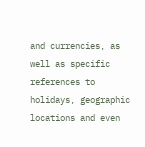and currencies, as well as specific references to holidays, geographic locations and even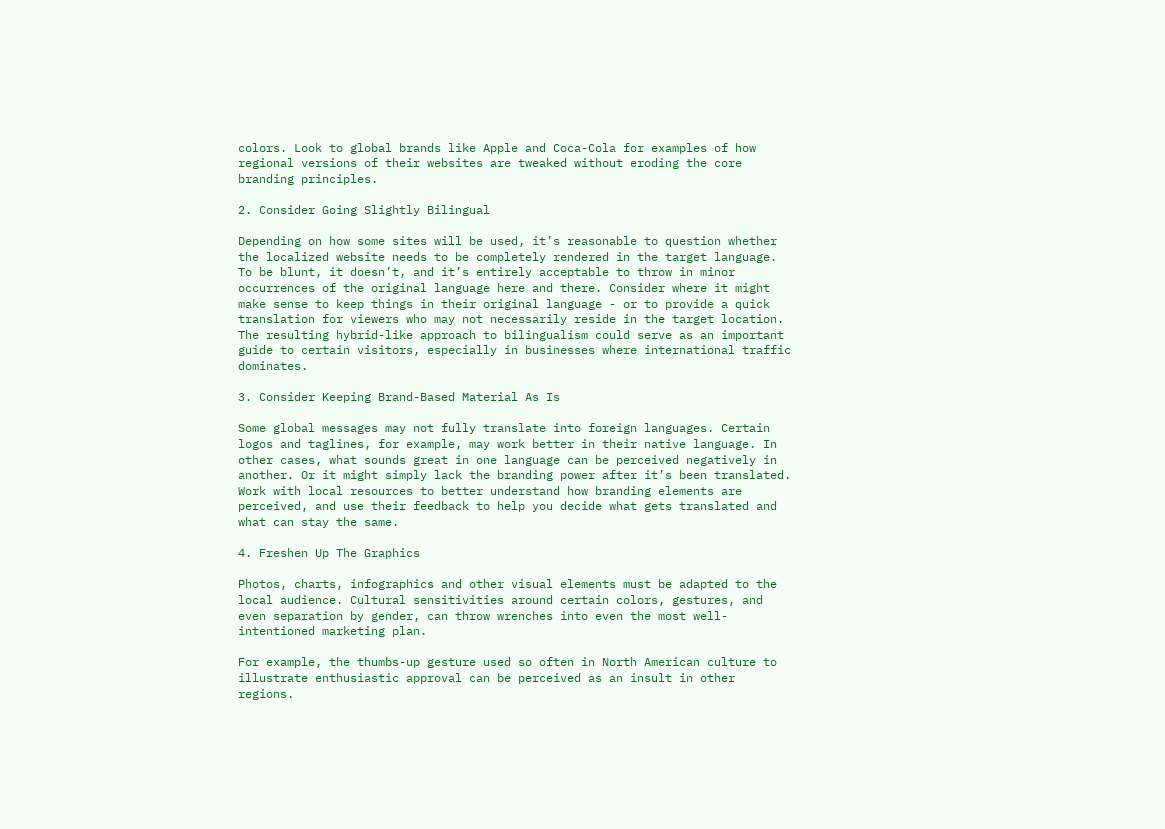colors. Look to global brands like Apple and Coca-Cola for examples of how regional versions of their websites are tweaked without eroding the core branding principles.

2. Consider Going Slightly Bilingual

Depending on how some sites will be used, it’s reasonable to question whether the localized website needs to be completely rendered in the target language. To be blunt, it doesn’t, and it’s entirely acceptable to throw in minor occurrences of the original language here and there. Consider where it might make sense to keep things in their original language - or to provide a quick translation for viewers who may not necessarily reside in the target location. The resulting hybrid-like approach to bilingualism could serve as an important guide to certain visitors, especially in businesses where international traffic dominates.

3. Consider Keeping Brand-Based Material As Is

Some global messages may not fully translate into foreign languages. Certain logos and taglines, for example, may work better in their native language. In other cases, what sounds great in one language can be perceived negatively in another. Or it might simply lack the branding power after it’s been translated. Work with local resources to better understand how branding elements are perceived, and use their feedback to help you decide what gets translated and what can stay the same.

4. Freshen Up The Graphics

Photos, charts, infographics and other visual elements must be adapted to the local audience. Cultural sensitivities around certain colors, gestures, and even separation by gender, can throw wrenches into even the most well-intentioned marketing plan.

For example, the thumbs-up gesture used so often in North American culture to illustrate enthusiastic approval can be perceived as an insult in other regions.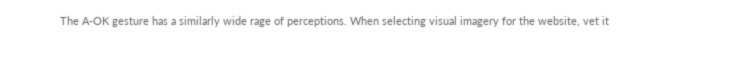The A-OK gesture has a similarly wide rage of perceptions. When selecting visual imagery for the website, vet it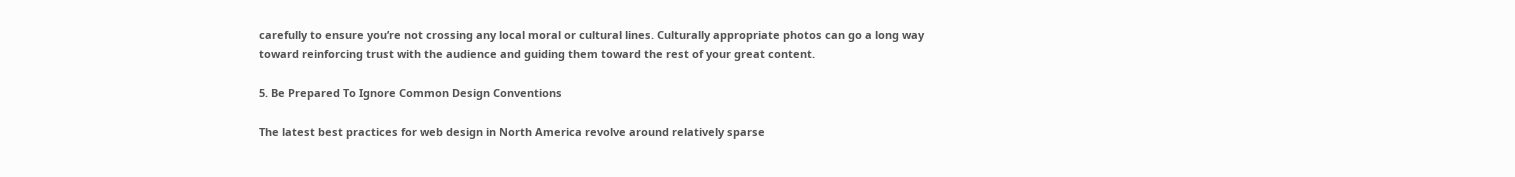carefully to ensure you’re not crossing any local moral or cultural lines. Culturally appropriate photos can go a long way toward reinforcing trust with the audience and guiding them toward the rest of your great content.

5. Be Prepared To Ignore Common Design Conventions

The latest best practices for web design in North America revolve around relatively sparse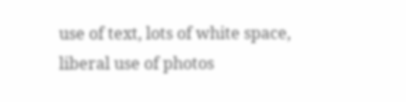use of text, lots of white space, liberal use of photos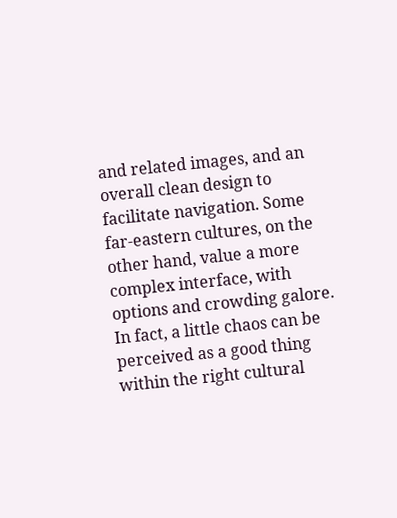and related images, and an overall clean design to facilitate navigation. Some far-eastern cultures, on the other hand, value a more complex interface, with options and crowding galore. In fact, a little chaos can be perceived as a good thing within the right cultural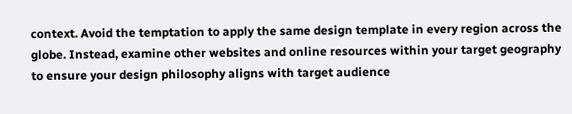context. Avoid the temptation to apply the same design template in every region across the globe. Instead, examine other websites and online resources within your target geography to ensure your design philosophy aligns with target audience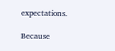expectations.

Because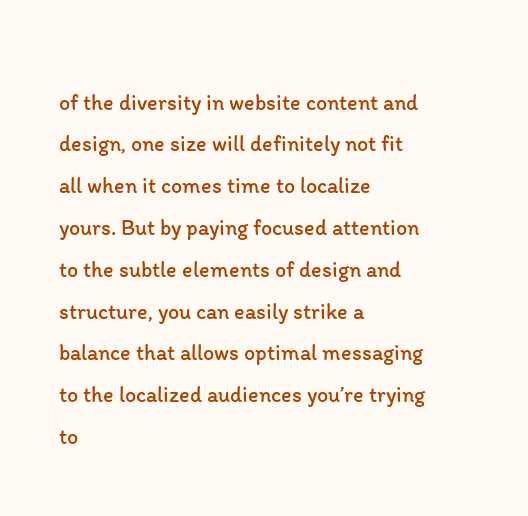of the diversity in website content and design, one size will definitely not fit all when it comes time to localize yours. But by paying focused attention to the subtle elements of design and structure, you can easily strike a balance that allows optimal messaging to the localized audiences you’re trying to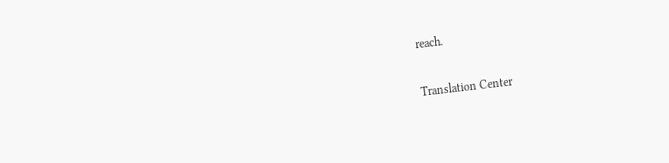reach.

Translation Center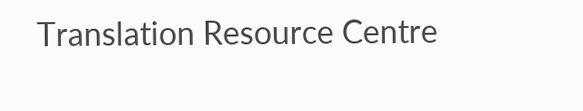Translation Resource Centre